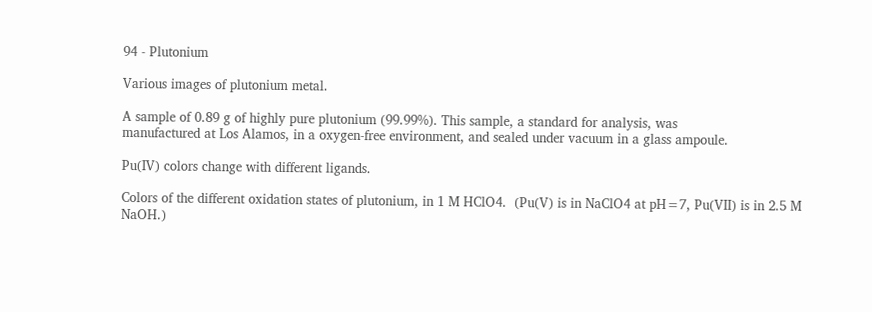94 - Plutonium

Various images of plutonium metal.

A sample of 0.89 g of highly pure plutonium (99.99%). This sample, a standard for analysis, was
manufactured at Los Alamos, in a oxygen-free environment, and sealed under vacuum in a glass ampoule.

Pu(IV) colors change with different ligands.

Colors of the different oxidation states of plutonium, in 1 M HClO4.  (Pu(V) is in NaClO4 at pH=7, Pu(VII) is in 2.5 M NaOH.)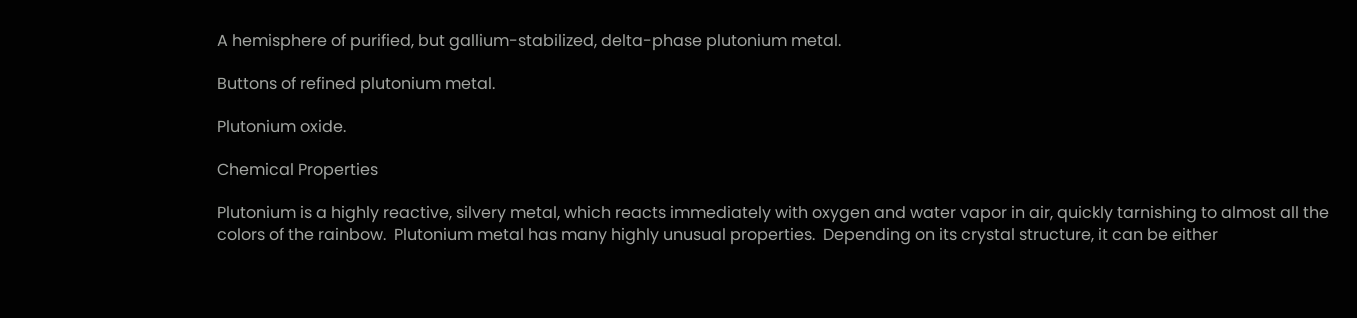A hemisphere of purified, but gallium-stabilized, delta-phase plutonium metal.

Buttons of refined plutonium metal.

Plutonium oxide.

Chemical Properties

Plutonium is a highly reactive, silvery metal, which reacts immediately with oxygen and water vapor in air, quickly tarnishing to almost all the colors of the rainbow.  Plutonium metal has many highly unusual properties.  Depending on its crystal structure, it can be either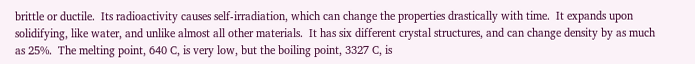brittle or ductile.  Its radioactivity causes self-irradiation, which can change the properties drastically with time.  It expands upon solidifying, like water, and unlike almost all other materials.  It has six different crystal structures, and can change density by as much as 25%.  The melting point, 640 C, is very low, but the boiling point, 3327 C, is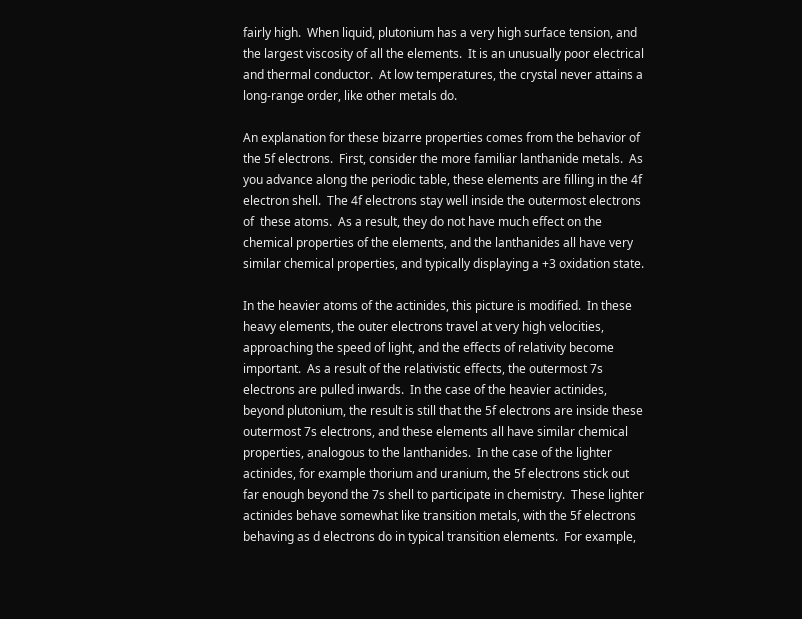fairly high.  When liquid, plutonium has a very high surface tension, and the largest viscosity of all the elements.  It is an unusually poor electrical and thermal conductor.  At low temperatures, the crystal never attains a long-range order, like other metals do.

An explanation for these bizarre properties comes from the behavior of the 5f electrons.  First, consider the more familiar lanthanide metals.  As you advance along the periodic table, these elements are filling in the 4f electron shell.  The 4f electrons stay well inside the outermost electrons of  these atoms.  As a result, they do not have much effect on the chemical properties of the elements, and the lanthanides all have very similar chemical properties, and typically displaying a +3 oxidation state.

In the heavier atoms of the actinides, this picture is modified.  In these heavy elements, the outer electrons travel at very high velocities, approaching the speed of light, and the effects of relativity become important.  As a result of the relativistic effects, the outermost 7s electrons are pulled inwards.  In the case of the heavier actinides, beyond plutonium, the result is still that the 5f electrons are inside these outermost 7s electrons, and these elements all have similar chemical properties, analogous to the lanthanides.  In the case of the lighter actinides, for example thorium and uranium, the 5f electrons stick out far enough beyond the 7s shell to participate in chemistry.  These lighter actinides behave somewhat like transition metals, with the 5f electrons behaving as d electrons do in typical transition elements.  For example,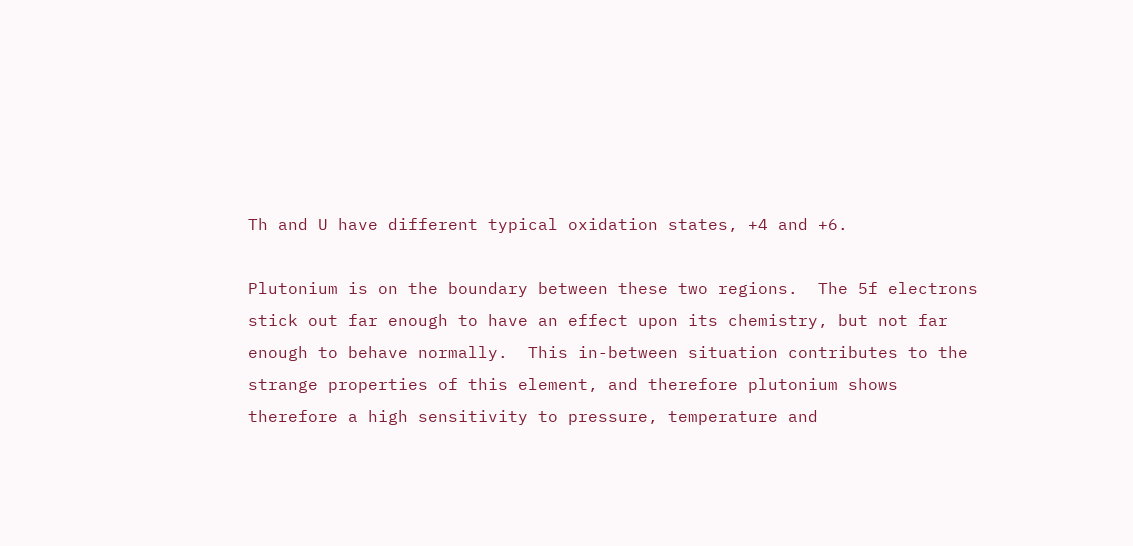Th and U have different typical oxidation states, +4 and +6.

Plutonium is on the boundary between these two regions.  The 5f electrons stick out far enough to have an effect upon its chemistry, but not far enough to behave normally.  This in-between situation contributes to the strange properties of this element, and therefore plutonium shows therefore a high sensitivity to pressure, temperature and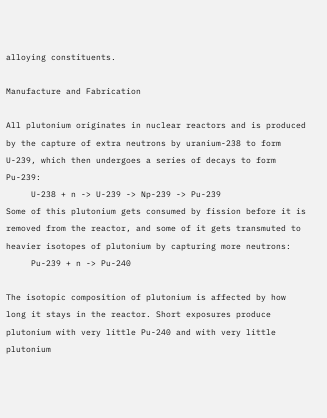alloying constituents.

Manufacture and Fabrication

All plutonium originates in nuclear reactors and is produced by the capture of extra neutrons by uranium-238 to form U-239, which then undergoes a series of decays to form Pu-239:
     U-238 + n -> U-239 -> Np-239 -> Pu-239
Some of this plutonium gets consumed by fission before it is removed from the reactor, and some of it gets transmuted to heavier isotopes of plutonium by capturing more neutrons:
     Pu-239 + n -> Pu-240

The isotopic composition of plutonium is affected by how long it stays in the reactor. Short exposures produce plutonium with very little Pu-240 and with very little plutonium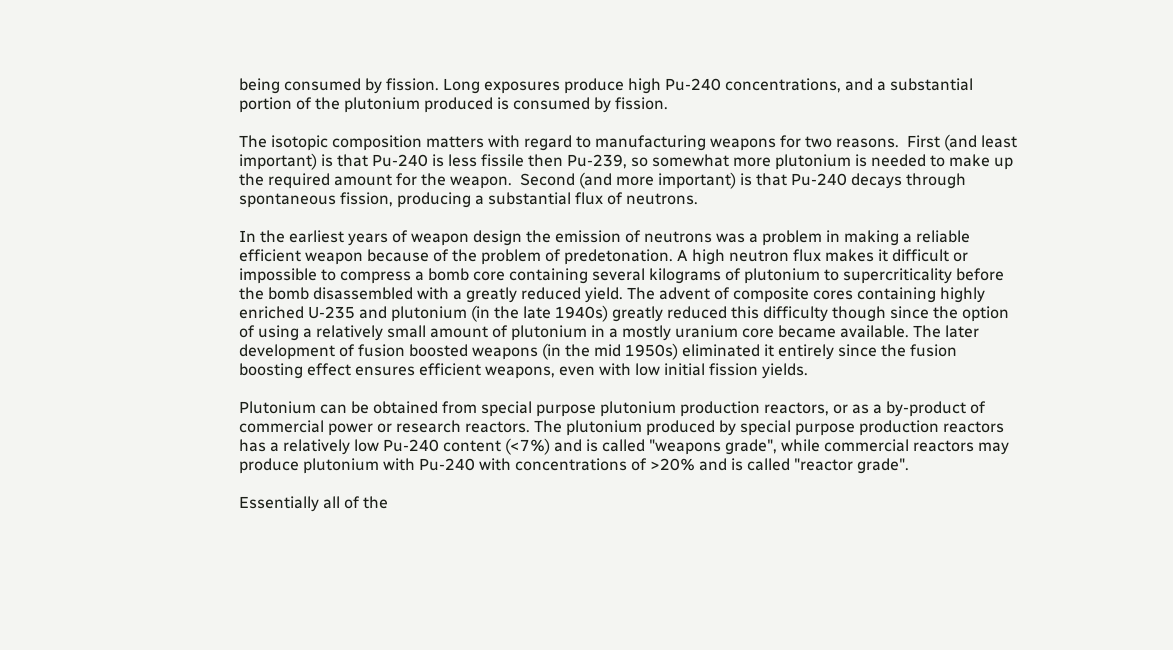being consumed by fission. Long exposures produce high Pu-240 concentrations, and a substantial portion of the plutonium produced is consumed by fission.

The isotopic composition matters with regard to manufacturing weapons for two reasons.  First (and least important) is that Pu-240 is less fissile then Pu-239, so somewhat more plutonium is needed to make up the required amount for the weapon.  Second (and more important) is that Pu-240 decays through spontaneous fission, producing a substantial flux of neutrons.

In the earliest years of weapon design the emission of neutrons was a problem in making a reliable efficient weapon because of the problem of predetonation. A high neutron flux makes it difficult or impossible to compress a bomb core containing several kilograms of plutonium to supercriticality before the bomb disassembled with a greatly reduced yield. The advent of composite cores containing highly enriched U-235 and plutonium (in the late 1940s) greatly reduced this difficulty though since the option of using a relatively small amount of plutonium in a mostly uranium core became available. The later development of fusion boosted weapons (in the mid 1950s) eliminated it entirely since the fusion boosting effect ensures efficient weapons, even with low initial fission yields.

Plutonium can be obtained from special purpose plutonium production reactors, or as a by-product of commercial power or research reactors. The plutonium produced by special purpose production reactors has a relatively low Pu-240 content (<7%) and is called "weapons grade", while commercial reactors may produce plutonium with Pu-240 with concentrations of >20% and is called "reactor grade".

Essentially all of the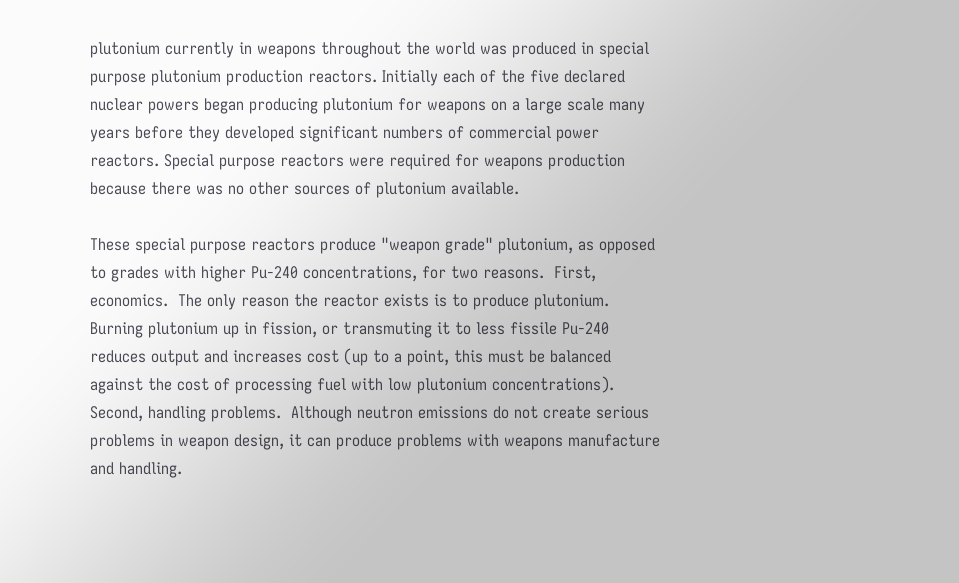plutonium currently in weapons throughout the world was produced in special purpose plutonium production reactors. Initially each of the five declared nuclear powers began producing plutonium for weapons on a large scale many years before they developed significant numbers of commercial power reactors. Special purpose reactors were required for weapons production because there was no other sources of plutonium available.

These special purpose reactors produce "weapon grade" plutonium, as opposed to grades with higher Pu-240 concentrations, for two reasons.  First, economics.  The only reason the reactor exists is to produce plutonium. Burning plutonium up in fission, or transmuting it to less fissile Pu-240 reduces output and increases cost (up to a point, this must be balanced against the cost of processing fuel with low plutonium concentrations). Second, handling problems.  Although neutron emissions do not create serious problems in weapon design, it can produce problems with weapons manufacture and handling.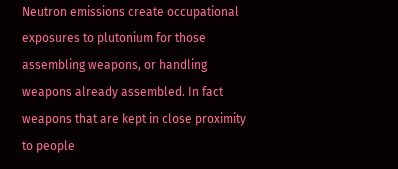Neutron emissions create occupational exposures to plutonium for those assembling weapons, or handling weapons already assembled. In fact weapons that are kept in close proximity to people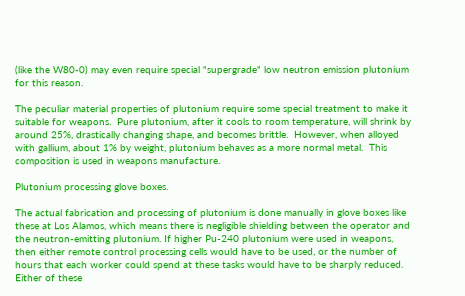(like the W80-0) may even require special "supergrade" low neutron emission plutonium for this reason.

The peculiar material properties of plutonium require some special treatment to make it suitable for weapons.  Pure plutonium, after it cools to room temperature, will shrink by around 25%, drastically changing shape, and becomes brittle.  However, when alloyed with gallium, about 1% by weight, plutonium behaves as a more normal metal.  This composition is used in weapons manufacture.

Plutonium processing glove boxes.

The actual fabrication and processing of plutonium is done manually in glove boxes like these at Los Alamos, which means there is negligible shielding between the operator and the neutron-emitting plutonium. If higher Pu-240 plutonium were used in weapons, then either remote control processing cells would have to be used, or the number of hours that each worker could spend at these tasks would have to be sharply reduced. Either of these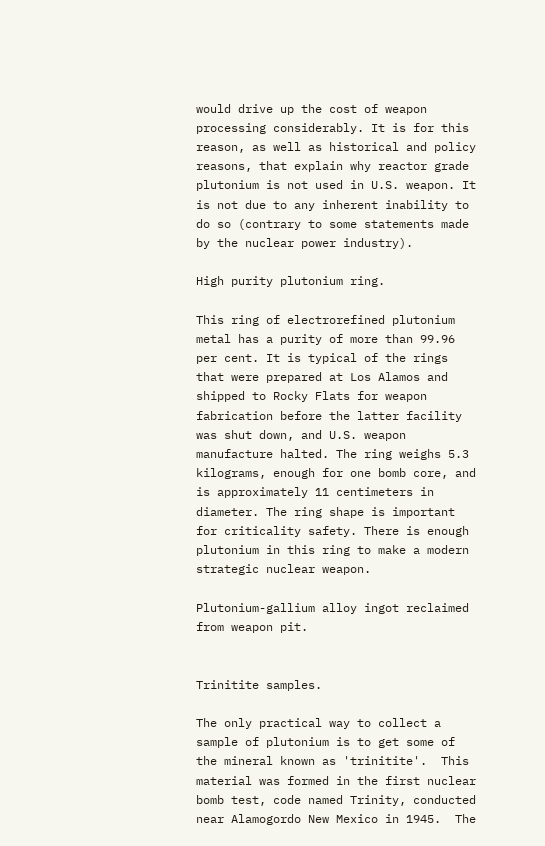would drive up the cost of weapon processing considerably. It is for this reason, as well as historical and policy reasons, that explain why reactor grade plutonium is not used in U.S. weapon. It is not due to any inherent inability to do so (contrary to some statements made by the nuclear power industry).

High purity plutonium ring.

This ring of electrorefined plutonium metal has a purity of more than 99.96 per cent. It is typical of the rings that were prepared at Los Alamos and shipped to Rocky Flats for weapon fabrication before the latter facility was shut down, and U.S. weapon manufacture halted. The ring weighs 5.3 kilograms, enough for one bomb core, and is approximately 11 centimeters in diameter. The ring shape is important for criticality safety. There is enough plutonium in this ring to make a modern strategic nuclear weapon.

Plutonium-gallium alloy ingot reclaimed from weapon pit.


Trinitite samples.

The only practical way to collect a sample of plutonium is to get some of the mineral known as 'trinitite'.  This material was formed in the first nuclear bomb test, code named Trinity, conducted near Alamogordo New Mexico in 1945.  The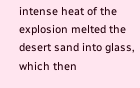intense heat of the explosion melted the desert sand into glass, which then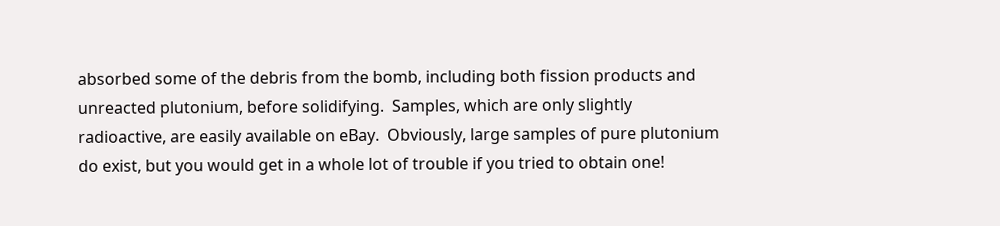absorbed some of the debris from the bomb, including both fission products and unreacted plutonium, before solidifying.  Samples, which are only slightly radioactive, are easily available on eBay.  Obviously, large samples of pure plutonium do exist, but you would get in a whole lot of trouble if you tried to obtain one!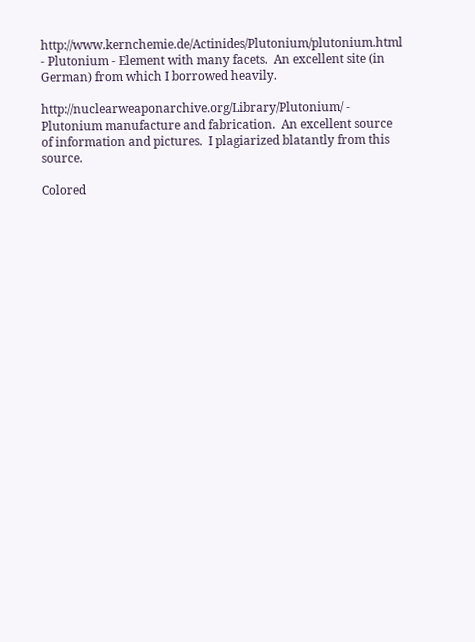http://www.kernchemie.de/Actinides/Plutonium/plutonium.html - Plutonium - Element with many facets.  An excellent site (in German) from which I borrowed heavily.

http://nuclearweaponarchive.org/Library/Plutonium/ - Plutonium manufacture and fabrication.  An excellent source of information and pictures.  I plagiarized blatantly from this source.

Colored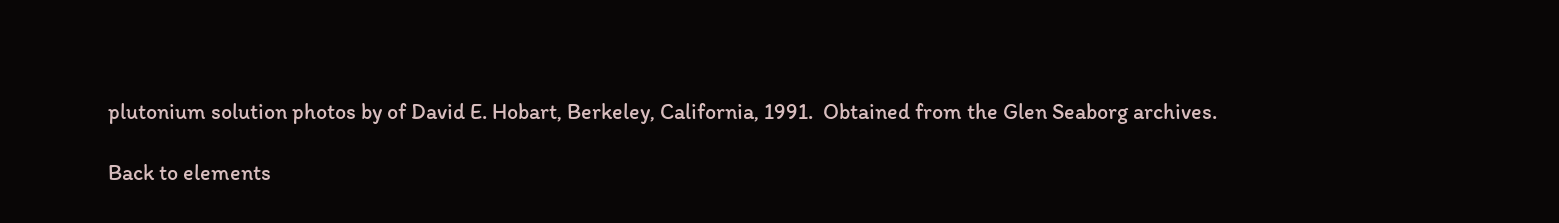plutonium solution photos by of David E. Hobart, Berkeley, California, 1991.  Obtained from the Glen Seaborg archives.

Back to elements